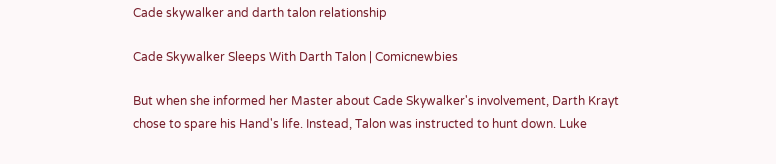Cade skywalker and darth talon relationship

Cade Skywalker Sleeps With Darth Talon | Comicnewbies

But when she informed her Master about Cade Skywalker's involvement, Darth Krayt chose to spare his Hand's life. Instead, Talon was instructed to hunt down. Luke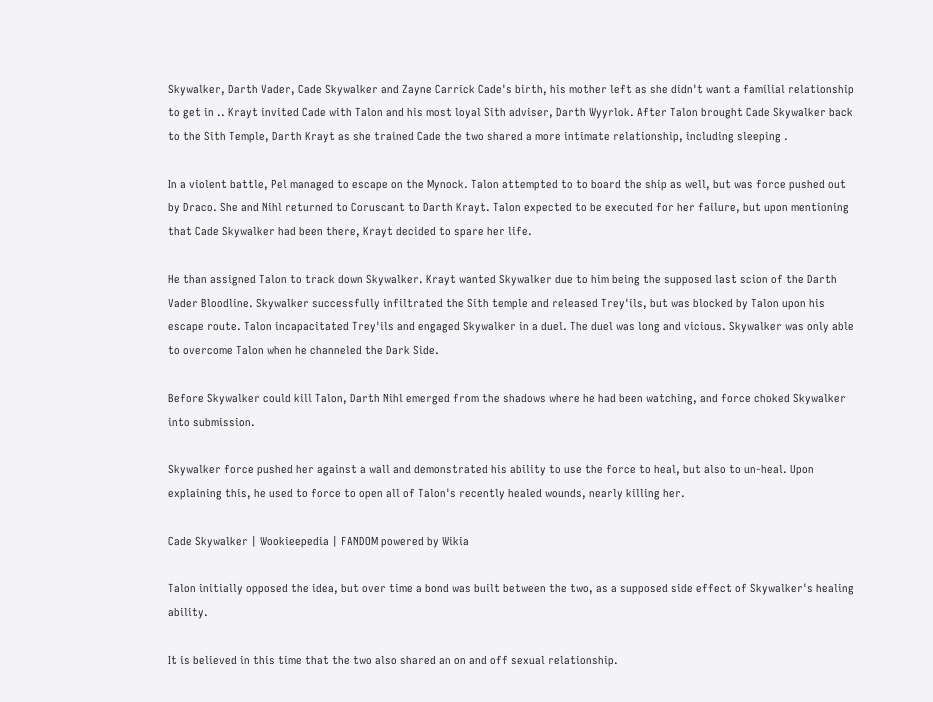Skywalker, Darth Vader, Cade Skywalker and Zayne Carrick Cade's birth, his mother left as she didn't want a familial relationship to get in .. Krayt invited Cade with Talon and his most loyal Sith adviser, Darth Wyyrlok. After Talon brought Cade Skywalker back to the Sith Temple, Darth Krayt as she trained Cade the two shared a more intimate relationship, including sleeping .

In a violent battle, Pel managed to escape on the Mynock. Talon attempted to to board the ship as well, but was force pushed out by Draco. She and Nihl returned to Coruscant to Darth Krayt. Talon expected to be executed for her failure, but upon mentioning that Cade Skywalker had been there, Krayt decided to spare her life.

He than assigned Talon to track down Skywalker. Krayt wanted Skywalker due to him being the supposed last scion of the Darth Vader Bloodline. Skywalker successfully infiltrated the Sith temple and released Trey'ils, but was blocked by Talon upon his escape route. Talon incapacitated Trey'ils and engaged Skywalker in a duel. The duel was long and vicious. Skywalker was only able to overcome Talon when he channeled the Dark Side.

Before Skywalker could kill Talon, Darth Nihl emerged from the shadows where he had been watching, and force choked Skywalker into submission.

Skywalker force pushed her against a wall and demonstrated his ability to use the force to heal, but also to un-heal. Upon explaining this, he used to force to open all of Talon's recently healed wounds, nearly killing her.

Cade Skywalker | Wookieepedia | FANDOM powered by Wikia

Talon initially opposed the idea, but over time a bond was built between the two, as a supposed side effect of Skywalker's healing ability.

It is believed in this time that the two also shared an on and off sexual relationship.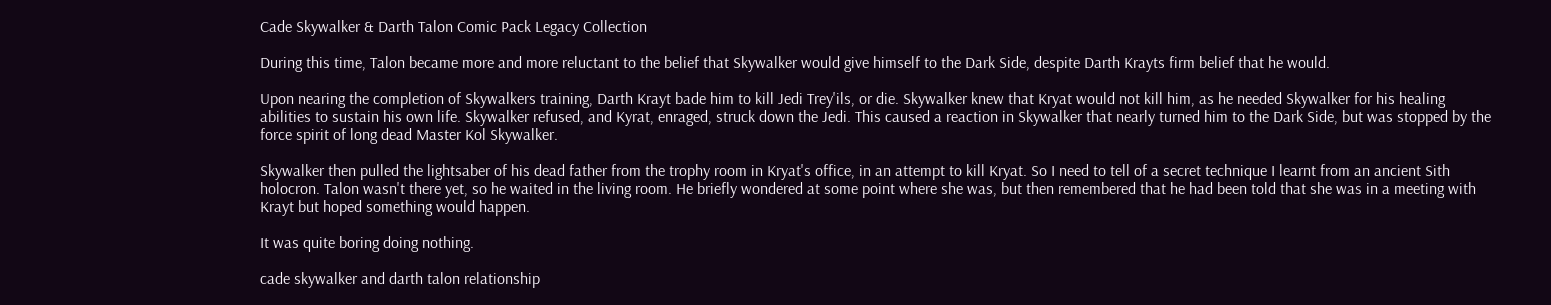Cade Skywalker & Darth Talon Comic Pack Legacy Collection

During this time, Talon became more and more reluctant to the belief that Skywalker would give himself to the Dark Side, despite Darth Krayts firm belief that he would.

Upon nearing the completion of Skywalkers training, Darth Krayt bade him to kill Jedi Trey'ils, or die. Skywalker knew that Kryat would not kill him, as he needed Skywalker for his healing abilities to sustain his own life. Skywalker refused, and Kyrat, enraged, struck down the Jedi. This caused a reaction in Skywalker that nearly turned him to the Dark Side, but was stopped by the force spirit of long dead Master Kol Skywalker.

Skywalker then pulled the lightsaber of his dead father from the trophy room in Kryat's office, in an attempt to kill Kryat. So I need to tell of a secret technique I learnt from an ancient Sith holocron. Talon wasn't there yet, so he waited in the living room. He briefly wondered at some point where she was, but then remembered that he had been told that she was in a meeting with Krayt but hoped something would happen.

It was quite boring doing nothing.

cade skywalker and darth talon relationship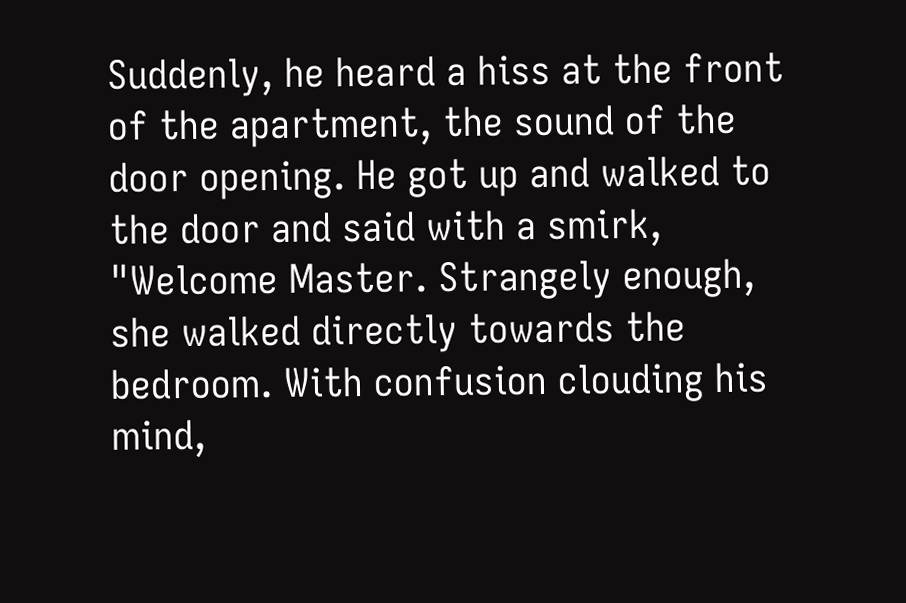Suddenly, he heard a hiss at the front of the apartment, the sound of the door opening. He got up and walked to the door and said with a smirk, "Welcome Master. Strangely enough, she walked directly towards the bedroom. With confusion clouding his mind,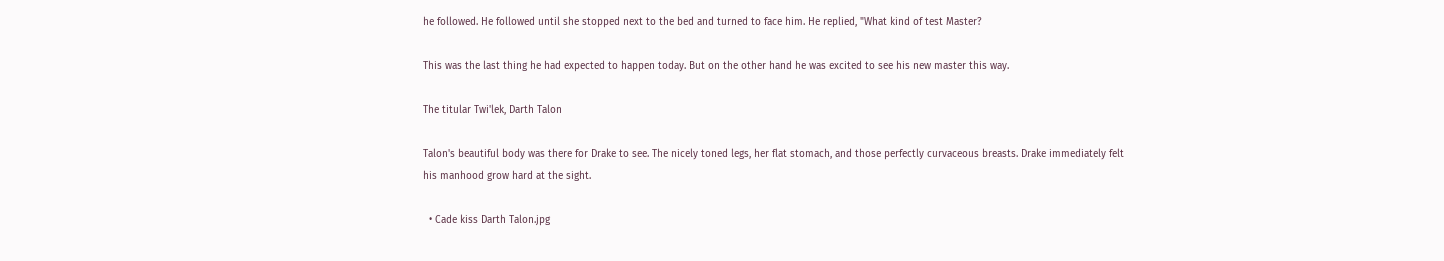he followed. He followed until she stopped next to the bed and turned to face him. He replied, "What kind of test Master?

This was the last thing he had expected to happen today. But on the other hand he was excited to see his new master this way.

The titular Twi'lek, Darth Talon

Talon's beautiful body was there for Drake to see. The nicely toned legs, her flat stomach, and those perfectly curvaceous breasts. Drake immediately felt his manhood grow hard at the sight.

  • Cade kiss Darth Talon.jpg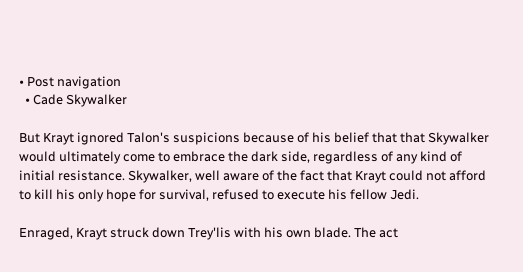• Post navigation
  • Cade Skywalker

But Krayt ignored Talon's suspicions because of his belief that that Skywalker would ultimately come to embrace the dark side, regardless of any kind of initial resistance. Skywalker, well aware of the fact that Krayt could not afford to kill his only hope for survival, refused to execute his fellow Jedi.

Enraged, Krayt struck down Trey'lis with his own blade. The act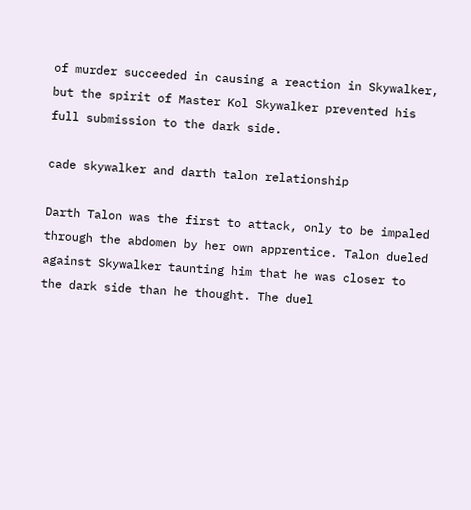of murder succeeded in causing a reaction in Skywalker, but the spirit of Master Kol Skywalker prevented his full submission to the dark side.

cade skywalker and darth talon relationship

Darth Talon was the first to attack, only to be impaled through the abdomen by her own apprentice. Talon dueled against Skywalker taunting him that he was closer to the dark side than he thought. The duel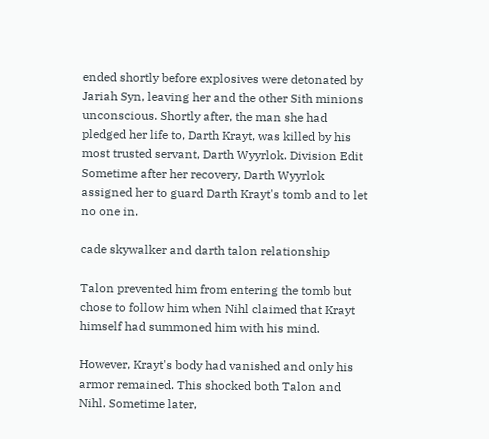ended shortly before explosives were detonated by Jariah Syn, leaving her and the other Sith minions unconscious. Shortly after, the man she had pledged her life to, Darth Krayt, was killed by his most trusted servant, Darth Wyyrlok. Division Edit Sometime after her recovery, Darth Wyyrlok assigned her to guard Darth Krayt's tomb and to let no one in.

cade skywalker and darth talon relationship

Talon prevented him from entering the tomb but chose to follow him when Nihl claimed that Krayt himself had summoned him with his mind.

However, Krayt's body had vanished and only his armor remained. This shocked both Talon and Nihl. Sometime later,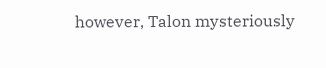however, Talon mysteriously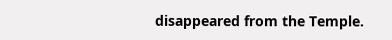disappeared from the Temple.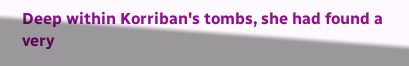Deep within Korriban's tombs, she had found a very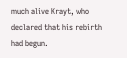much alive Krayt, who declared that his rebirth had begun.